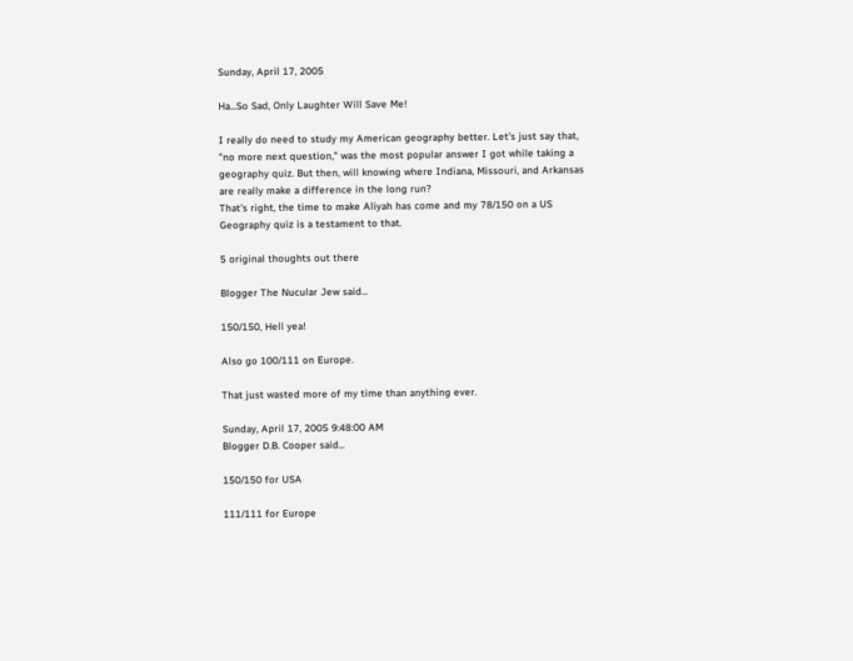Sunday, April 17, 2005

Ha...So Sad, Only Laughter Will Save Me!

I really do need to study my American geography better. Let's just say that, "no more next question," was the most popular answer I got while taking a geography quiz. But then, will knowing where Indiana, Missouri, and Arkansas are really make a difference in the long run?
That's right, the time to make Aliyah has come and my 78/150 on a US Geography quiz is a testament to that.

5 original thoughts out there

Blogger The Nucular Jew said...

150/150, Hell yea!

Also go 100/111 on Europe.

That just wasted more of my time than anything ever.

Sunday, April 17, 2005 9:48:00 AM
Blogger D.B. Cooper said...

150/150 for USA

111/111 for Europe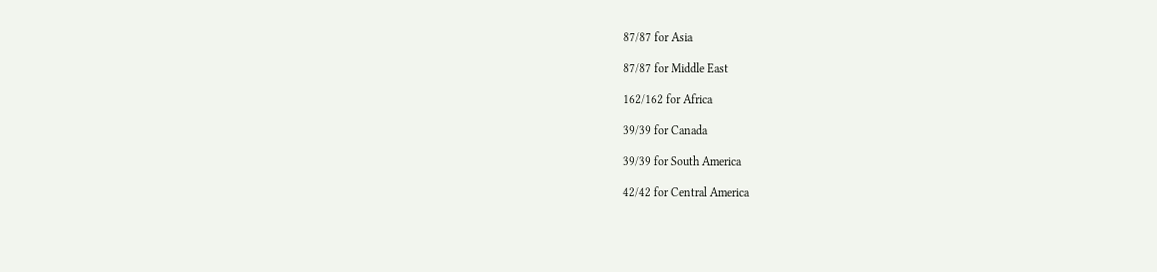87/87 for Asia

87/87 for Middle East

162/162 for Africa

39/39 for Canada

39/39 for South America

42/42 for Central America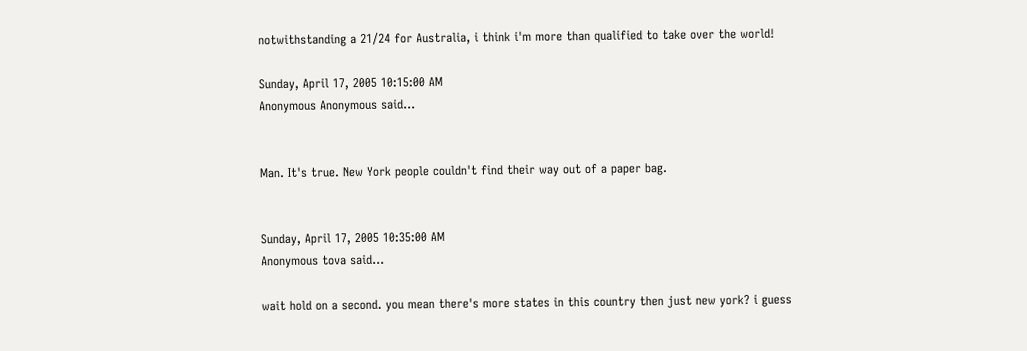notwithstanding a 21/24 for Australia, i think i'm more than qualified to take over the world!

Sunday, April 17, 2005 10:15:00 AM
Anonymous Anonymous said...


Man. It's true. New York people couldn't find their way out of a paper bag.


Sunday, April 17, 2005 10:35:00 AM
Anonymous tova said...

wait hold on a second. you mean there's more states in this country then just new york? i guess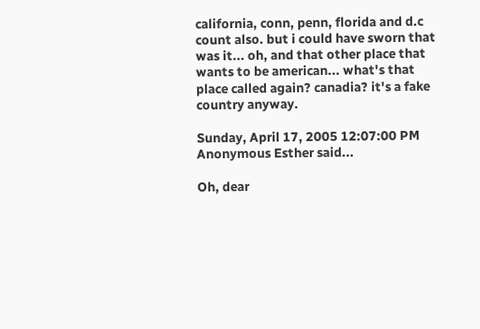california, conn, penn, florida and d.c count also. but i could have sworn that was it... oh, and that other place that wants to be american... what's that place called again? canadia? it's a fake country anyway.

Sunday, April 17, 2005 12:07:00 PM
Anonymous Esther said...

Oh, dear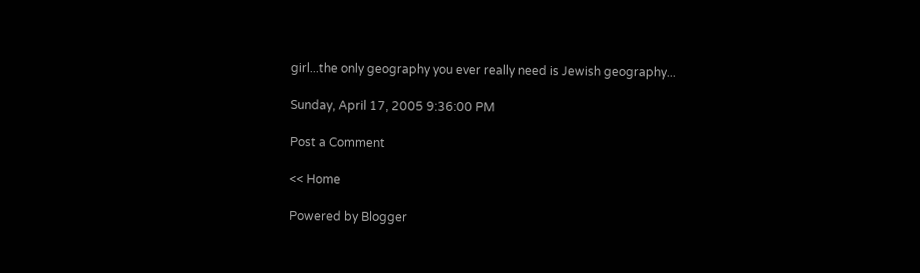girl...the only geography you ever really need is Jewish geography...

Sunday, April 17, 2005 9:36:00 PM

Post a Comment

<< Home

Powered by Blogger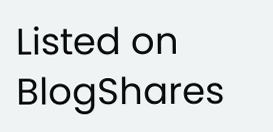Listed on BlogShares